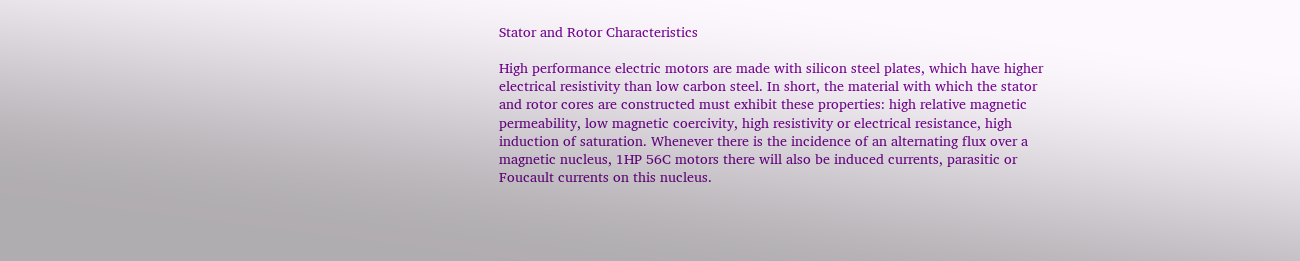Stator and Rotor Characteristics

High performance electric motors are made with silicon steel plates, which have higher electrical resistivity than low carbon steel. In short, the material with which the stator and rotor cores are constructed must exhibit these properties: high relative magnetic permeability, low magnetic coercivity, high resistivity or electrical resistance, high induction of saturation. Whenever there is the incidence of an alternating flux over a magnetic nucleus, 1HP 56C motors there will also be induced currents, parasitic or Foucault currents on this nucleus.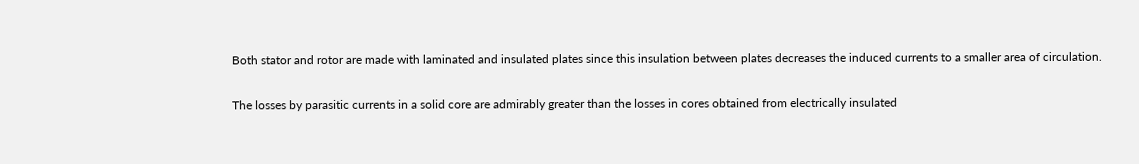Both stator and rotor are made with laminated and insulated plates since this insulation between plates decreases the induced currents to a smaller area of circulation.

The losses by parasitic currents in a solid core are admirably greater than the losses in cores obtained from electrically insulated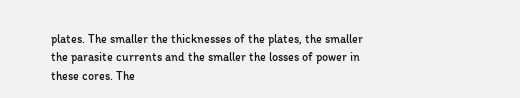plates. The smaller the thicknesses of the plates, the smaller the parasite currents and the smaller the losses of power in these cores. The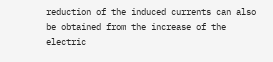reduction of the induced currents can also be obtained from the increase of the electric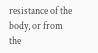resistance of the body, or from the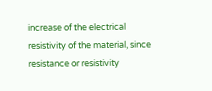increase of the electrical resistivity of the material, since resistance or resistivity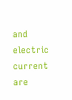and electric current are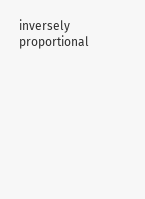inversely proportional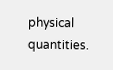physical quantities.